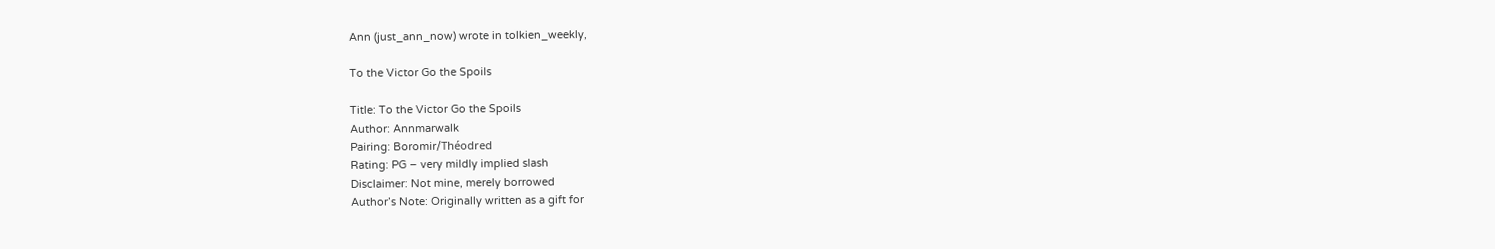Ann (just_ann_now) wrote in tolkien_weekly,

To the Victor Go the Spoils

Title: To the Victor Go the Spoils
Author: Annmarwalk
Pairing: Boromir/Théodred
Rating: PG – very mildly implied slash
Disclaimer: Not mine, merely borrowed
Author’s Note: Originally written as a gift for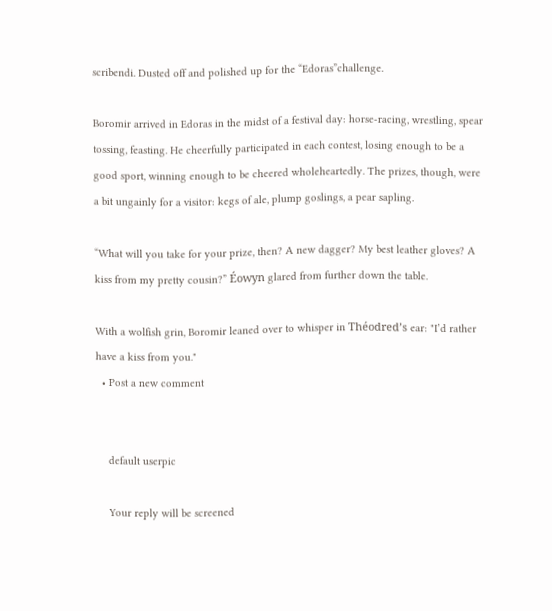scribendi. Dusted off and polished up for the “Edoras”challenge.

Boromir arrived in Edoras in the midst of a festival day: horse-racing, wrestling, spear tossing, feasting. He cheerfully participated in each contest, losing enough to be a good sport, winning enough to be cheered wholeheartedly. The prizes, though, were a bit ungainly for a visitor: kegs of ale, plump goslings, a pear sapling.

“What will you take for your prize, then? A new dagger? My best leather gloves? A kiss from my pretty cousin?” Éowyn glared from further down the table.

With a wolfish grin, Boromir leaned over to whisper in Théodred’s ear: "I’d rather have a kiss from you."
  • Post a new comment


    default userpic

    Your reply will be screened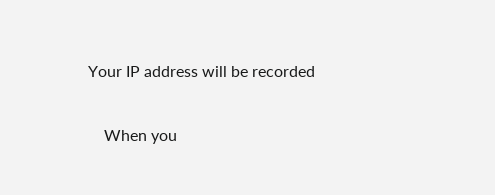Your IP address will be recorded

    When you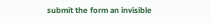submit the form an invisible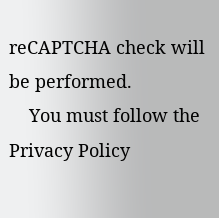reCAPTCHA check will be performed.
    You must follow the Privacy Policy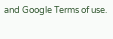and Google Terms of use.